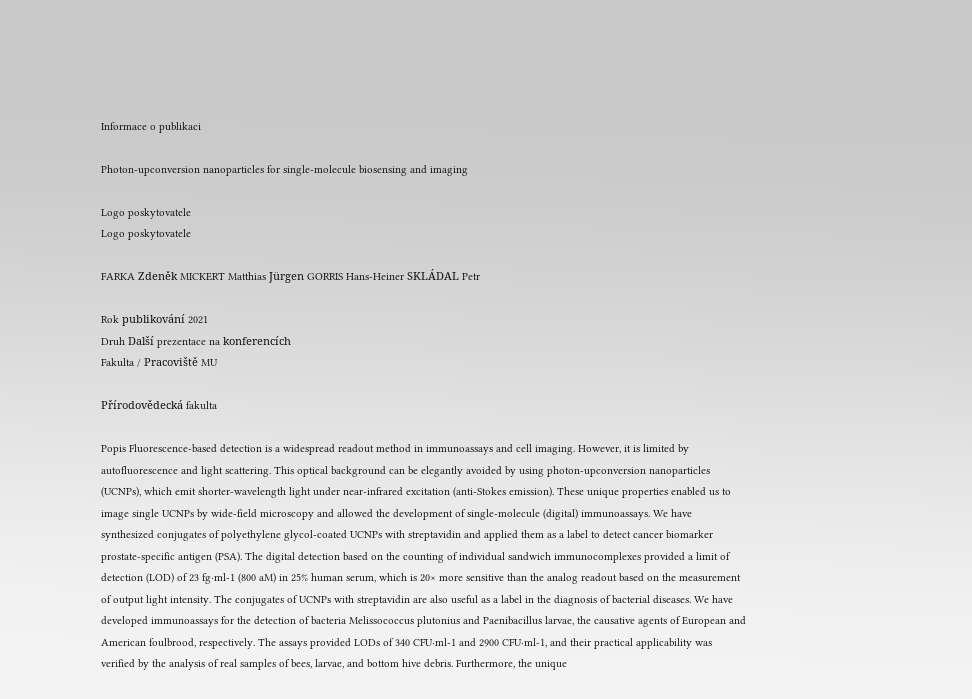Informace o publikaci

Photon-upconversion nanoparticles for single-molecule biosensing and imaging

Logo poskytovatele
Logo poskytovatele

FARKA Zdeněk MICKERT Matthias Jürgen GORRIS Hans-Heiner SKLÁDAL Petr

Rok publikování 2021
Druh Další prezentace na konferencích
Fakulta / Pracoviště MU

Přírodovědecká fakulta

Popis Fluorescence-based detection is a widespread readout method in immunoassays and cell imaging. However, it is limited by autofluorescence and light scattering. This optical background can be elegantly avoided by using photon-upconversion nanoparticles (UCNPs), which emit shorter-wavelength light under near-infrared excitation (anti-Stokes emission). These unique properties enabled us to image single UCNPs by wide-field microscopy and allowed the development of single-molecule (digital) immunoassays. We have synthesized conjugates of polyethylene glycol-coated UCNPs with streptavidin and applied them as a label to detect cancer biomarker prostate-specific antigen (PSA). The digital detection based on the counting of individual sandwich immunocomplexes provided a limit of detection (LOD) of 23 fg·ml-1 (800 aM) in 25% human serum, which is 20× more sensitive than the analog readout based on the measurement of output light intensity. The conjugates of UCNPs with streptavidin are also useful as a label in the diagnosis of bacterial diseases. We have developed immunoassays for the detection of bacteria Melissococcus plutonius and Paenibacillus larvae, the causative agents of European and American foulbrood, respectively. The assays provided LODs of 340 CFU·ml-1 and 2900 CFU·ml-1, and their practical applicability was verified by the analysis of real samples of bees, larvae, and bottom hive debris. Furthermore, the unique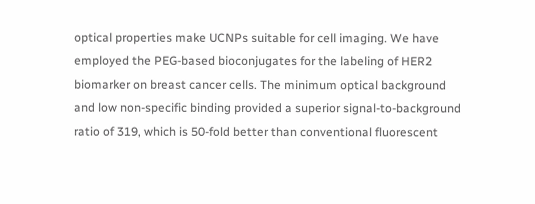optical properties make UCNPs suitable for cell imaging. We have employed the PEG-based bioconjugates for the labeling of HER2 biomarker on breast cancer cells. The minimum optical background and low non-specific binding provided a superior signal-to-background ratio of 319, which is 50-fold better than conventional fluorescent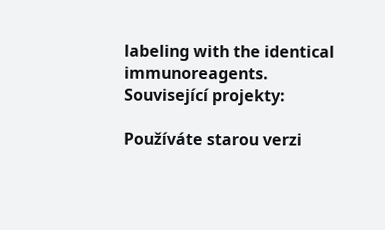labeling with the identical immunoreagents.
Související projekty:

Používáte starou verzi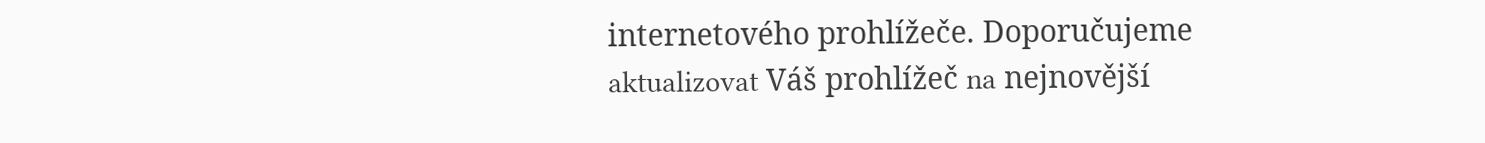internetového prohlížeče. Doporučujeme aktualizovat Váš prohlížeč na nejnovější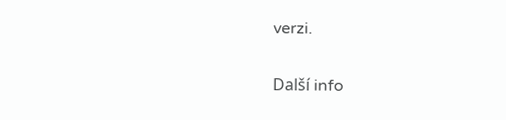verzi.

Další info